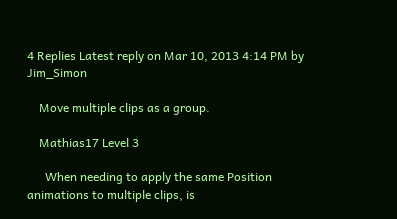4 Replies Latest reply on Mar 10, 2013 4:14 PM by Jim_Simon

    Move multiple clips as a group.

    Mathias17 Level 3

      When needing to apply the same Position animations to multiple clips, is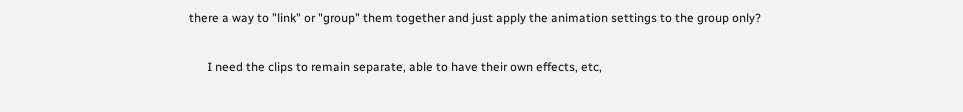there a way to "link" or "group" them together and just apply the animation settings to the group only?


      I need the clips to remain separate, able to have their own effects, etc,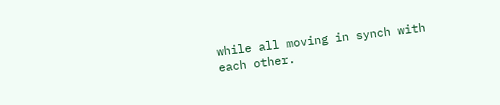while all moving in synch with each other.